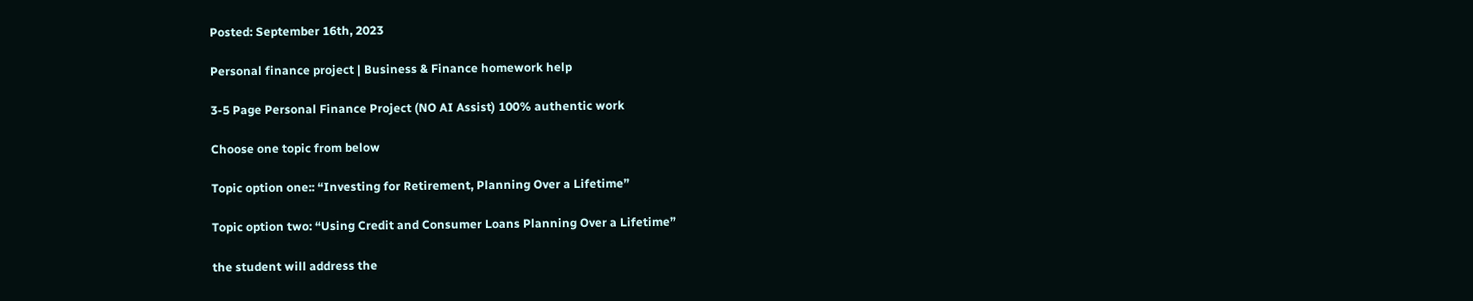Posted: September 16th, 2023

Personal finance project | Business & Finance homework help

3-5 Page Personal Finance Project (NO AI Assist) 100% authentic work

Choose one topic from below

Topic option one:: “Investing for Retirement, Planning Over a Lifetime”

Topic option two: “Using Credit and Consumer Loans Planning Over a Lifetime”

the student will address the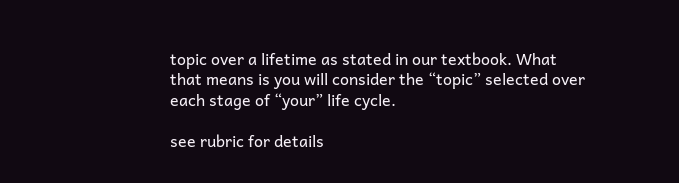topic over a lifetime as stated in our textbook. What that means is you will consider the “topic” selected over each stage of “your” life cycle.

see rubric for details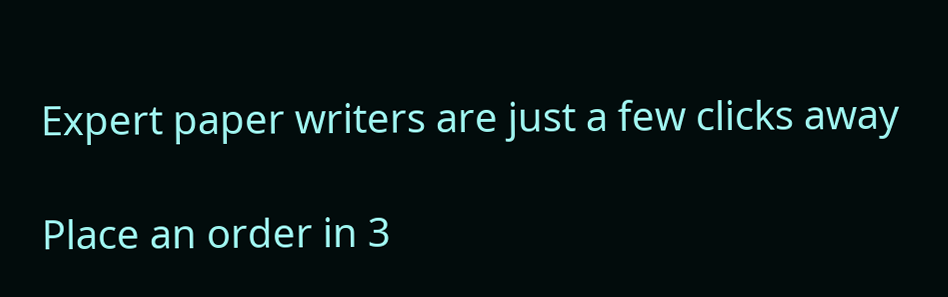Expert paper writers are just a few clicks away

Place an order in 3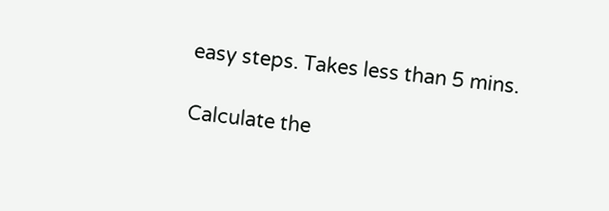easy steps. Takes less than 5 mins.

Calculate the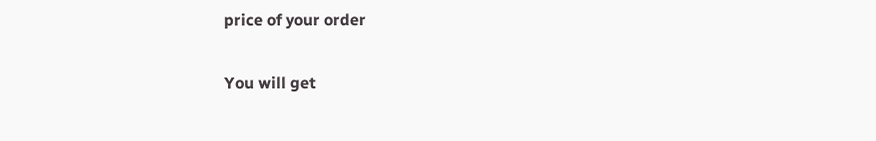price of your order

You will get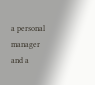a personal manager and a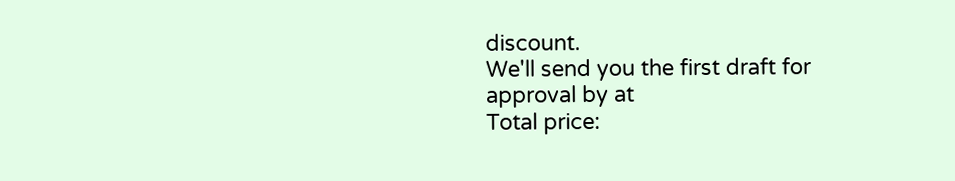discount.
We'll send you the first draft for approval by at
Total price: